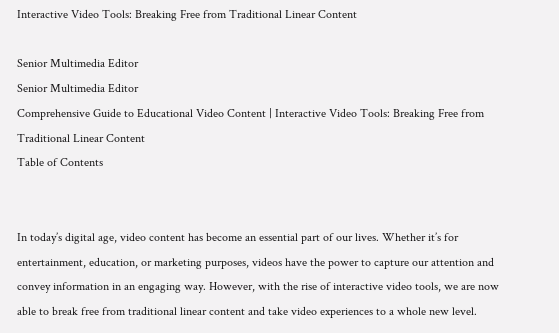Interactive Video Tools: Breaking Free from Traditional Linear Content

Senior Multimedia Editor
Senior Multimedia Editor
Comprehensive Guide to Educational Video Content | Interactive Video Tools: Breaking Free from Traditional Linear Content
Table of Contents


In today’s digital age, video content has become an essential part of our lives. Whether it’s for entertainment, education, or marketing purposes, videos have the power to capture our attention and convey information in an engaging way. However, with the rise of interactive video tools, we are now able to break free from traditional linear content and take video experiences to a whole new level.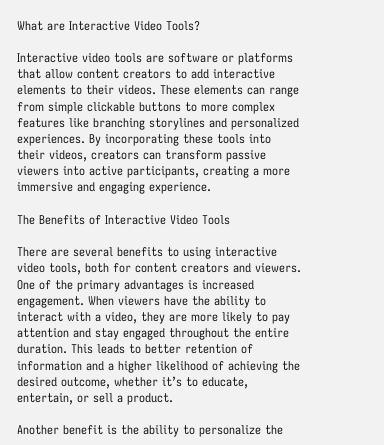What are Interactive Video Tools?

Interactive video tools are software or platforms that allow content creators to add interactive elements to their videos. These elements can range from simple clickable buttons to more complex features like branching storylines and personalized experiences. By incorporating these tools into their videos, creators can transform passive viewers into active participants, creating a more immersive and engaging experience.

The Benefits of Interactive Video Tools

There are several benefits to using interactive video tools, both for content creators and viewers. One of the primary advantages is increased engagement. When viewers have the ability to interact with a video, they are more likely to pay attention and stay engaged throughout the entire duration. This leads to better retention of information and a higher likelihood of achieving the desired outcome, whether it’s to educate, entertain, or sell a product.

Another benefit is the ability to personalize the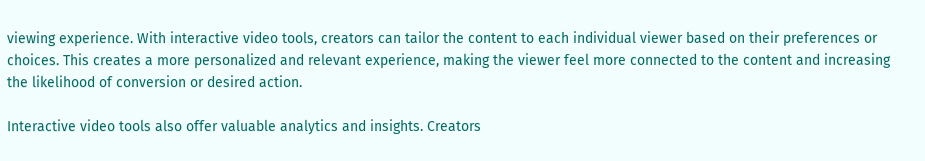viewing experience. With interactive video tools, creators can tailor the content to each individual viewer based on their preferences or choices. This creates a more personalized and relevant experience, making the viewer feel more connected to the content and increasing the likelihood of conversion or desired action.

Interactive video tools also offer valuable analytics and insights. Creators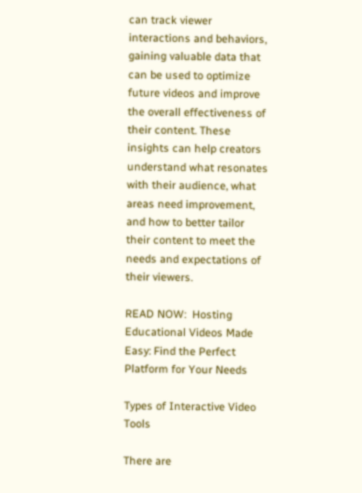can track viewer interactions and behaviors, gaining valuable data that can be used to optimize future videos and improve the overall effectiveness of their content. These insights can help creators understand what resonates with their audience, what areas need improvement, and how to better tailor their content to meet the needs and expectations of their viewers.

READ NOW:  Hosting Educational Videos Made Easy: Find the Perfect Platform for Your Needs

Types of Interactive Video Tools

There are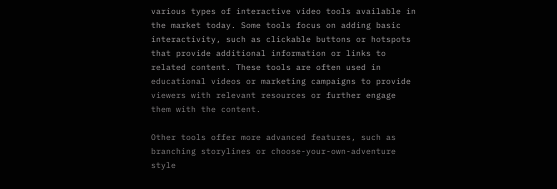various types of interactive video tools available in the market today. Some tools focus on adding basic interactivity, such as clickable buttons or hotspots that provide additional information or links to related content. These tools are often used in educational videos or marketing campaigns to provide viewers with relevant resources or further engage them with the content.

Other tools offer more advanced features, such as branching storylines or choose-your-own-adventure style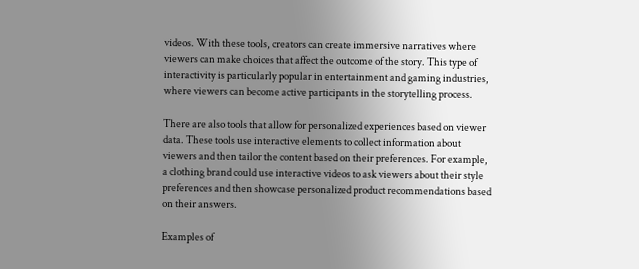videos. With these tools, creators can create immersive narratives where viewers can make choices that affect the outcome of the story. This type of interactivity is particularly popular in entertainment and gaming industries, where viewers can become active participants in the storytelling process.

There are also tools that allow for personalized experiences based on viewer data. These tools use interactive elements to collect information about viewers and then tailor the content based on their preferences. For example, a clothing brand could use interactive videos to ask viewers about their style preferences and then showcase personalized product recommendations based on their answers.

Examples of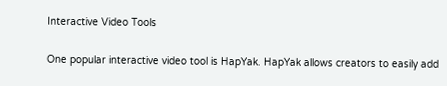Interactive Video Tools

One popular interactive video tool is HapYak. HapYak allows creators to easily add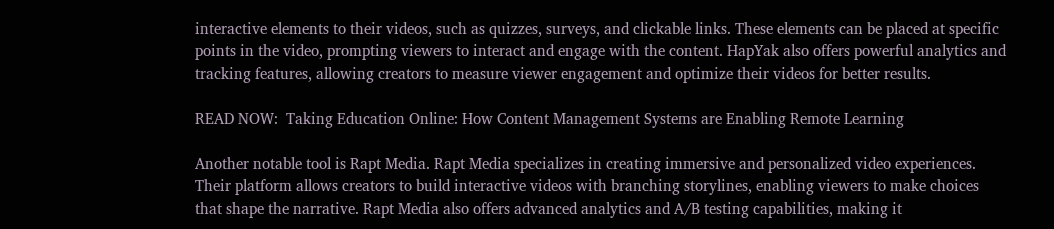interactive elements to their videos, such as quizzes, surveys, and clickable links. These elements can be placed at specific points in the video, prompting viewers to interact and engage with the content. HapYak also offers powerful analytics and tracking features, allowing creators to measure viewer engagement and optimize their videos for better results.

READ NOW:  Taking Education Online: How Content Management Systems are Enabling Remote Learning

Another notable tool is Rapt Media. Rapt Media specializes in creating immersive and personalized video experiences. Their platform allows creators to build interactive videos with branching storylines, enabling viewers to make choices that shape the narrative. Rapt Media also offers advanced analytics and A/B testing capabilities, making it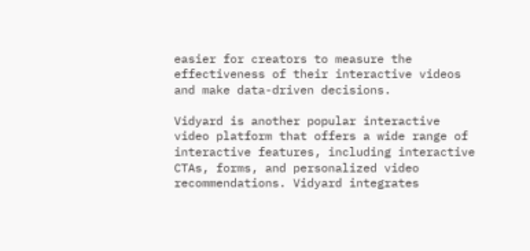easier for creators to measure the effectiveness of their interactive videos and make data-driven decisions.

Vidyard is another popular interactive video platform that offers a wide range of interactive features, including interactive CTAs, forms, and personalized video recommendations. Vidyard integrates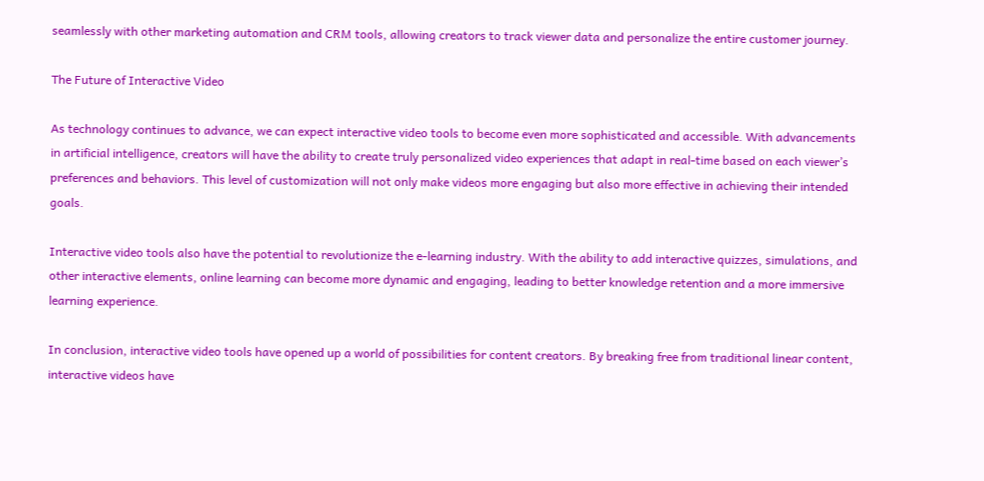seamlessly with other marketing automation and CRM tools, allowing creators to track viewer data and personalize the entire customer journey.

The Future of Interactive Video

As technology continues to advance, we can expect interactive video tools to become even more sophisticated and accessible. With advancements in artificial intelligence, creators will have the ability to create truly personalized video experiences that adapt in real-time based on each viewer’s preferences and behaviors. This level of customization will not only make videos more engaging but also more effective in achieving their intended goals.

Interactive video tools also have the potential to revolutionize the e-learning industry. With the ability to add interactive quizzes, simulations, and other interactive elements, online learning can become more dynamic and engaging, leading to better knowledge retention and a more immersive learning experience.

In conclusion, interactive video tools have opened up a world of possibilities for content creators. By breaking free from traditional linear content, interactive videos have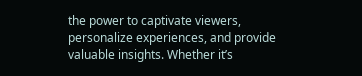the power to captivate viewers, personalize experiences, and provide valuable insights. Whether it’s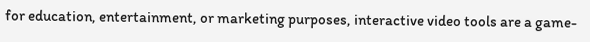for education, entertainment, or marketing purposes, interactive video tools are a game-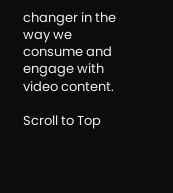changer in the way we consume and engage with video content.

Scroll to Top